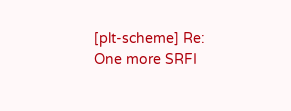[plt-scheme] Re: One more SRFI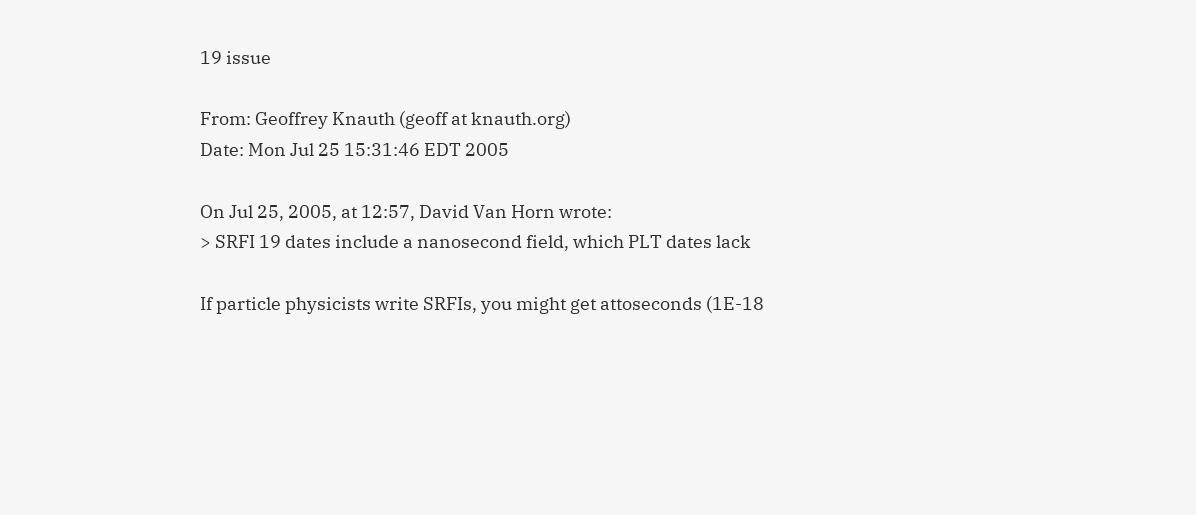19 issue

From: Geoffrey Knauth (geoff at knauth.org)
Date: Mon Jul 25 15:31:46 EDT 2005

On Jul 25, 2005, at 12:57, David Van Horn wrote:
> SRFI 19 dates include a nanosecond field, which PLT dates lack

If particle physicists write SRFIs, you might get attoseconds (1E-18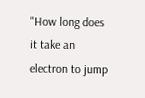"How long does it take an electron to jump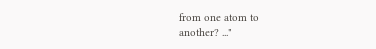from one atom to
another? ..."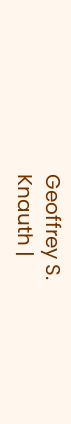Geoffrey S. Knauth |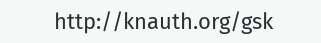http://knauth.org/gsk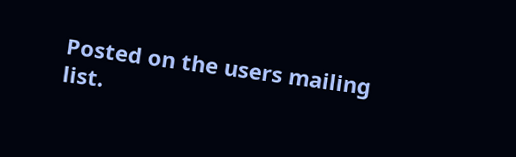Posted on the users mailing list.